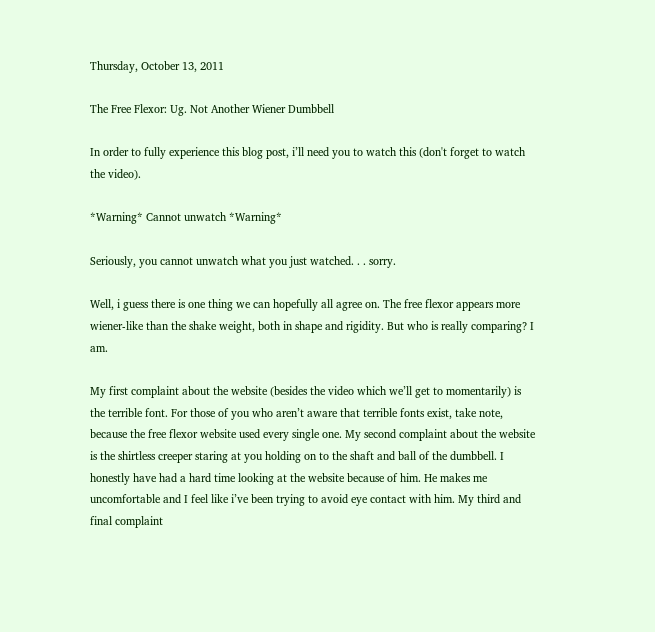Thursday, October 13, 2011

The Free Flexor: Ug. Not Another Wiener Dumbbell

In order to fully experience this blog post, i’ll need you to watch this (don't forget to watch the video).

*Warning* Cannot unwatch *Warning*

Seriously, you cannot unwatch what you just watched. . . sorry.

Well, i guess there is one thing we can hopefully all agree on. The free flexor appears more wiener-like than the shake weight, both in shape and rigidity. But who is really comparing? I am.

My first complaint about the website (besides the video which we’ll get to momentarily) is the terrible font. For those of you who aren’t aware that terrible fonts exist, take note, because the free flexor website used every single one. My second complaint about the website is the shirtless creeper staring at you holding on to the shaft and ball of the dumbbell. I honestly have had a hard time looking at the website because of him. He makes me uncomfortable and I feel like i’ve been trying to avoid eye contact with him. My third and final complaint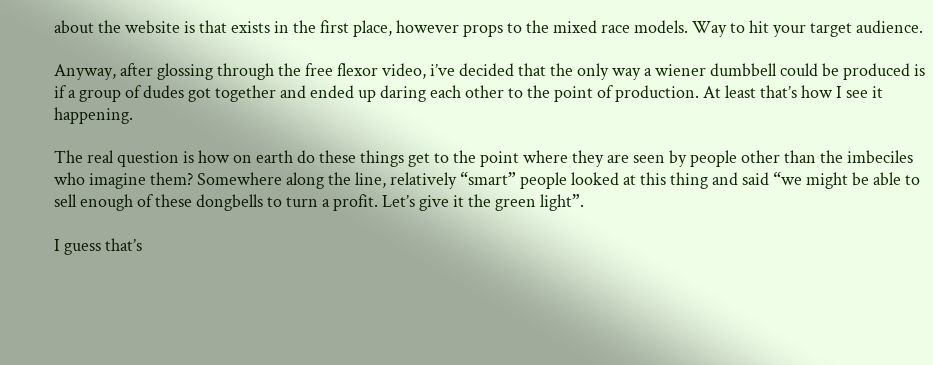about the website is that exists in the first place, however props to the mixed race models. Way to hit your target audience.

Anyway, after glossing through the free flexor video, i’ve decided that the only way a wiener dumbbell could be produced is if a group of dudes got together and ended up daring each other to the point of production. At least that’s how I see it happening.

The real question is how on earth do these things get to the point where they are seen by people other than the imbeciles who imagine them? Somewhere along the line, relatively “smart” people looked at this thing and said “we might be able to sell enough of these dongbells to turn a profit. Let’s give it the green light”.

I guess that’s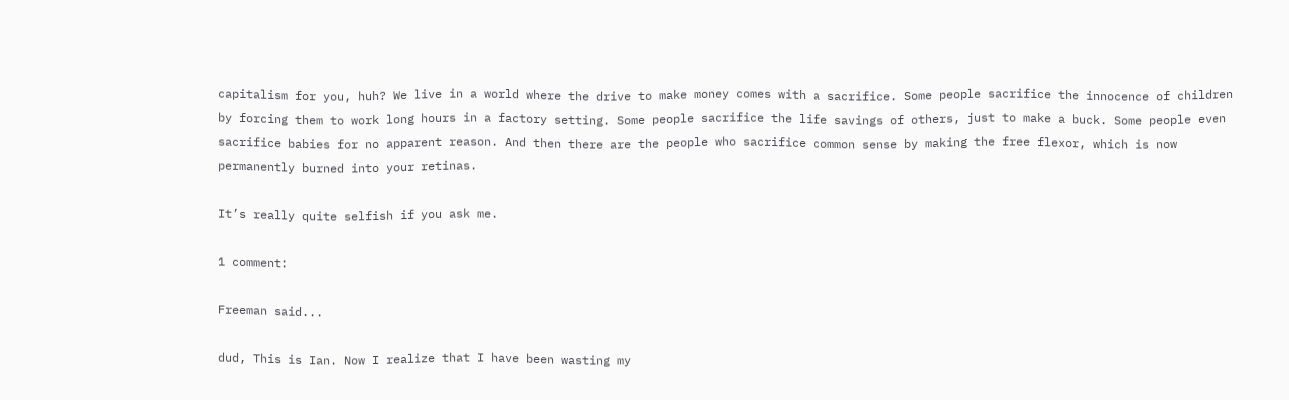capitalism for you, huh? We live in a world where the drive to make money comes with a sacrifice. Some people sacrifice the innocence of children by forcing them to work long hours in a factory setting. Some people sacrifice the life savings of others, just to make a buck. Some people even sacrifice babies for no apparent reason. And then there are the people who sacrifice common sense by making the free flexor, which is now permanently burned into your retinas.

It’s really quite selfish if you ask me.

1 comment:

Freeman said...

dud, This is Ian. Now I realize that I have been wasting my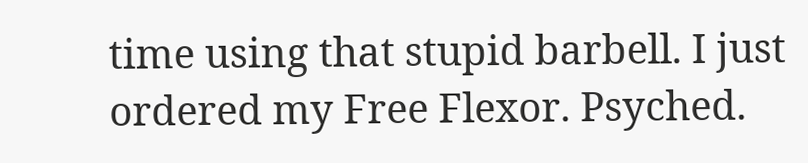time using that stupid barbell. I just ordered my Free Flexor. Psyched.